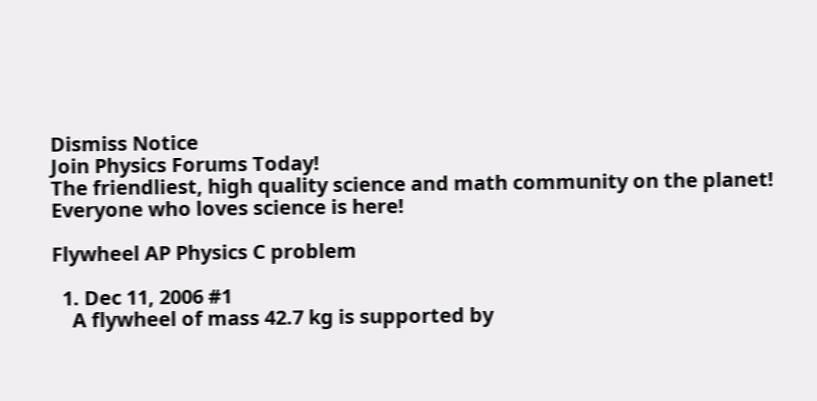Dismiss Notice
Join Physics Forums Today!
The friendliest, high quality science and math community on the planet! Everyone who loves science is here!

Flywheel AP Physics C problem

  1. Dec 11, 2006 #1
    A flywheel of mass 42.7 kg is supported by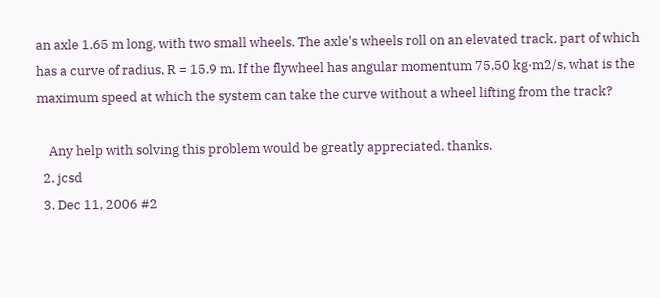an axle 1.65 m long, with two small wheels. The axle's wheels roll on an elevated track, part of which has a curve of radius, R = 15.9 m. If the flywheel has angular momentum 75.50 kg·m2/s, what is the maximum speed at which the system can take the curve without a wheel lifting from the track?

    Any help with solving this problem would be greatly appreciated. thanks.
  2. jcsd
  3. Dec 11, 2006 #2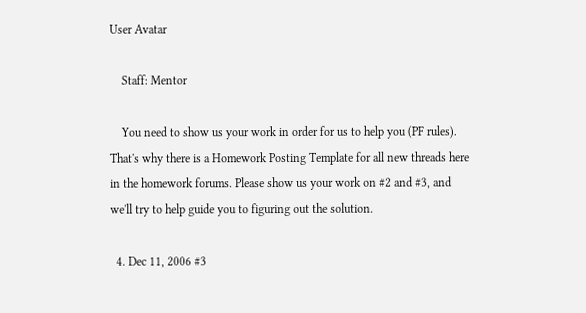User Avatar

    Staff: Mentor

    You need to show us your work in order for us to help you (PF rules). That's why there is a Homework Posting Template for all new threads here in the homework forums. Please show us your work on #2 and #3, and we'll try to help guide you to figuring out the solution.

  4. Dec 11, 2006 #3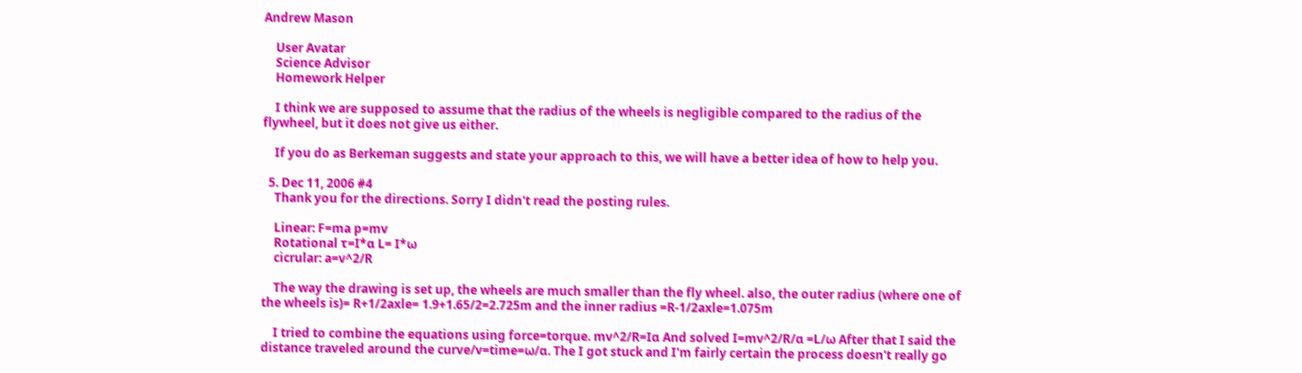Andrew Mason

    User Avatar
    Science Advisor
    Homework Helper

    I think we are supposed to assume that the radius of the wheels is negligible compared to the radius of the flywheel, but it does not give us either.

    If you do as Berkeman suggests and state your approach to this, we will have a better idea of how to help you.

  5. Dec 11, 2006 #4
    Thank you for the directions. Sorry I didn't read the posting rules.

    Linear: F=ma p=mv
    Rotational τ=I*α L= I*ω
    cicrular: a=v^2/R

    The way the drawing is set up, the wheels are much smaller than the fly wheel. also, the outer radius (where one of the wheels is)= R+1/2axle= 1.9+1.65/2=2.725m and the inner radius =R-1/2axle=1.075m

    I tried to combine the equations using force=torque. mv^2/R=Iα And solved I=mv^2/R/α =L/ω After that I said the distance traveled around the curve/v=time=ω/α. The I got stuck and I'm fairly certain the process doesn't really go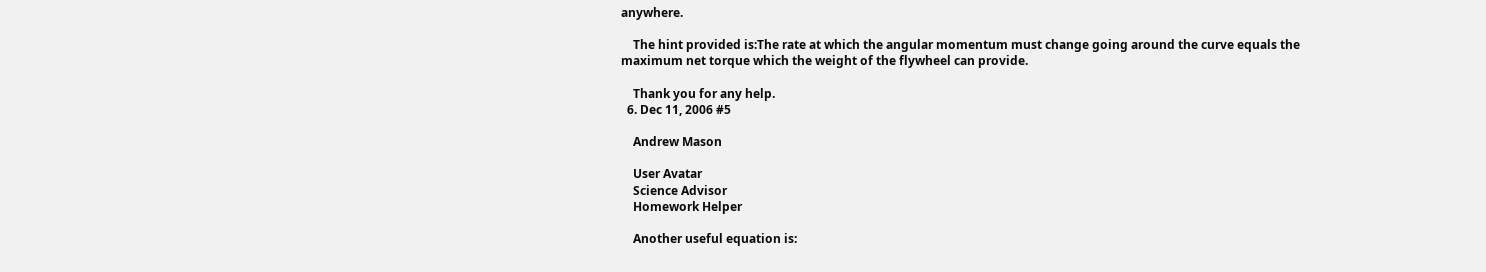anywhere.

    The hint provided is:The rate at which the angular momentum must change going around the curve equals the maximum net torque which the weight of the flywheel can provide.

    Thank you for any help.
  6. Dec 11, 2006 #5

    Andrew Mason

    User Avatar
    Science Advisor
    Homework Helper

    Another useful equation is: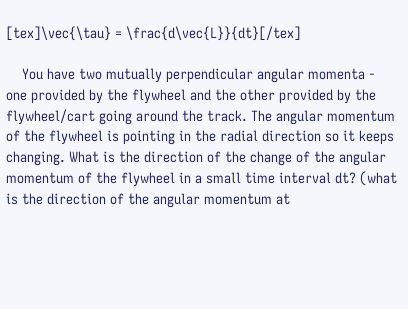[tex]\vec{\tau} = \frac{d\vec{L}}{dt}[/tex]

    You have two mutually perpendicular angular momenta - one provided by the flywheel and the other provided by the flywheel/cart going around the track. The angular momentum of the flywheel is pointing in the radial direction so it keeps changing. What is the direction of the change of the angular momentum of the flywheel in a small time interval dt? (what is the direction of the angular momentum at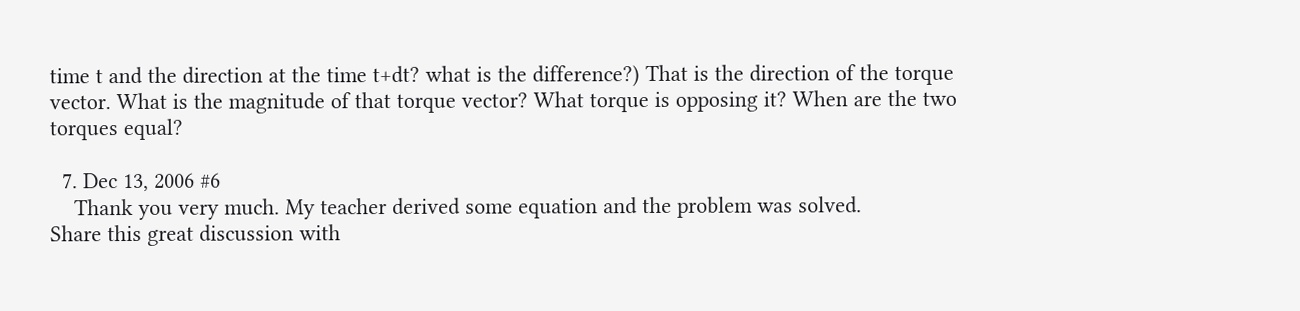time t and the direction at the time t+dt? what is the difference?) That is the direction of the torque vector. What is the magnitude of that torque vector? What torque is opposing it? When are the two torques equal?

  7. Dec 13, 2006 #6
    Thank you very much. My teacher derived some equation and the problem was solved.
Share this great discussion with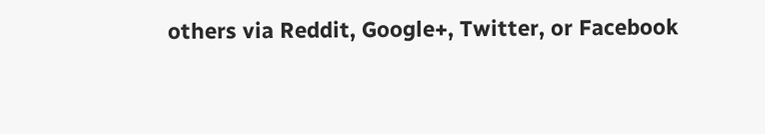others via Reddit, Google+, Twitter, or Facebook